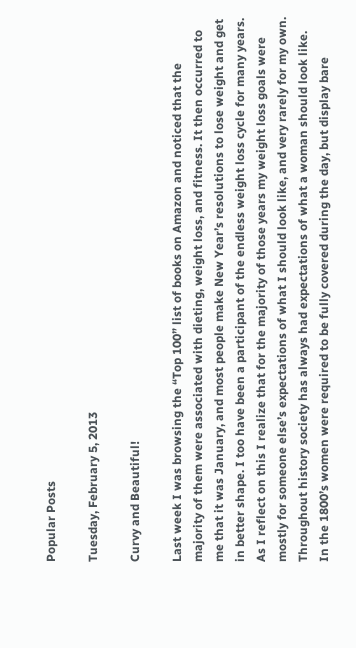Popular Posts

Tuesday, February 5, 2013

Curvy and Beautiful!

Last week I was browsing the “Top 100” list of books on Amazon and noticed that the majority of them were associated with dieting, weight loss, and fitness. It then occurred to me that it was January, and most people make New Year’s resolutions to lose weight and get in better shape. I too have been a participant of the endless weight loss cycle for many years. As I reflect on this I realize that for the majority of those years my weight loss goals were mostly for someone else’s expectations of what I should look like, and very rarely for my own.
Throughout history society has always had expectations of what a woman should look like. In the 1800’s women were required to be fully covered during the day, but display bare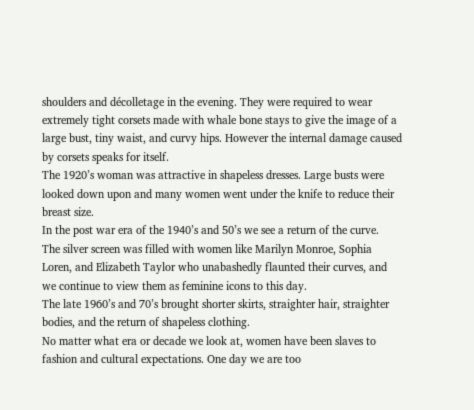shoulders and décolletage in the evening. They were required to wear extremely tight corsets made with whale bone stays to give the image of a large bust, tiny waist, and curvy hips. However the internal damage caused by corsets speaks for itself.
The 1920’s woman was attractive in shapeless dresses. Large busts were looked down upon and many women went under the knife to reduce their breast size.
In the post war era of the 1940’s and 50’s we see a return of the curve.  The silver screen was filled with women like Marilyn Monroe, Sophia Loren, and Elizabeth Taylor who unabashedly flaunted their curves, and we continue to view them as feminine icons to this day.
The late 1960’s and 70’s brought shorter skirts, straighter hair, straighter bodies, and the return of shapeless clothing.
No matter what era or decade we look at, women have been slaves to fashion and cultural expectations. One day we are too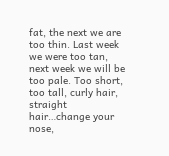fat, the next we are too thin. Last week we were too tan, next week we will be too pale. Too short, too tall, curly hair, straight hair…change your nose,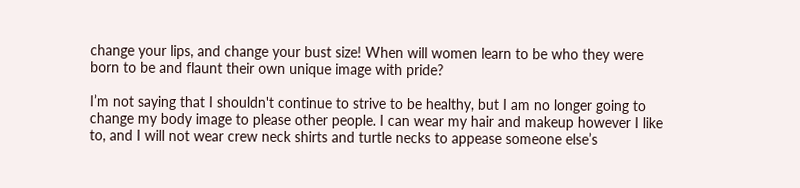change your lips, and change your bust size! When will women learn to be who they were born to be and flaunt their own unique image with pride?

I’m not saying that I shouldn't continue to strive to be healthy, but I am no longer going to change my body image to please other people. I can wear my hair and makeup however I like to, and I will not wear crew neck shirts and turtle necks to appease someone else’s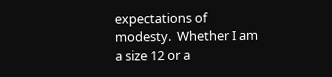expectations of modesty.  Whether I am a size 12 or a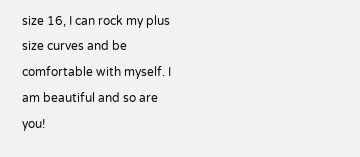size 16, I can rock my plus size curves and be comfortable with myself. I am beautiful and so are you!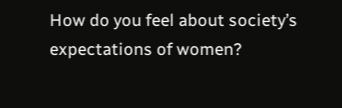How do you feel about society’s expectations of women?